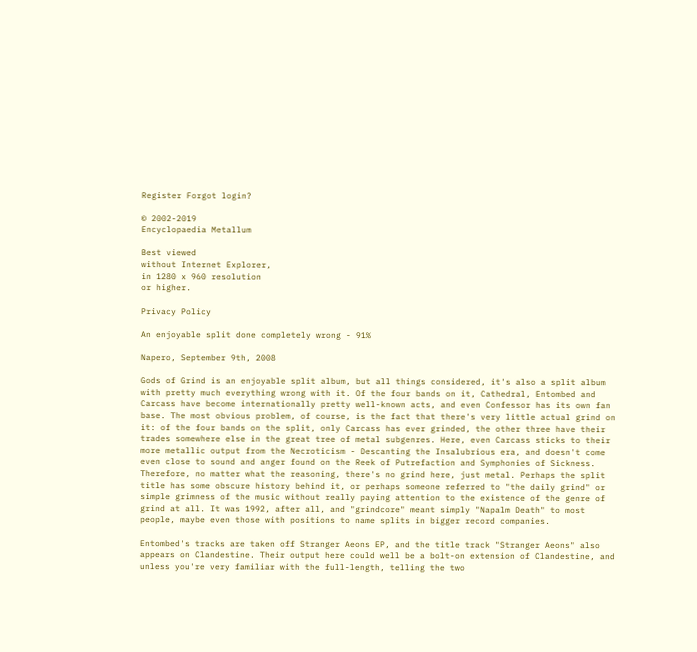Register Forgot login?

© 2002-2019
Encyclopaedia Metallum

Best viewed
without Internet Explorer,
in 1280 x 960 resolution
or higher.

Privacy Policy

An enjoyable split done completely wrong - 91%

Napero, September 9th, 2008

Gods of Grind is an enjoyable split album, but all things considered, it's also a split album with pretty much everything wrong with it. Of the four bands on it, Cathedral, Entombed and Carcass have become internationally pretty well-known acts, and even Confessor has its own fan base. The most obvious problem, of course, is the fact that there's very little actual grind on it: of the four bands on the split, only Carcass has ever grinded, the other three have their trades somewhere else in the great tree of metal subgenres. Here, even Carcass sticks to their more metallic output from the Necroticism - Descanting the Insalubrious era, and doesn't come even close to sound and anger found on the Reek of Putrefaction and Symphonies of Sickness. Therefore, no matter what the reasoning, there's no grind here, just metal. Perhaps the split title has some obscure history behind it, or perhaps someone referred to "the daily grind" or simple grimness of the music without really paying attention to the existence of the genre of grind at all. It was 1992, after all, and "grindcore" meant simply "Napalm Death" to most people, maybe even those with positions to name splits in bigger record companies.

Entombed's tracks are taken off Stranger Aeons EP, and the title track "Stranger Aeons" also appears on Clandestine. Their output here could well be a bolt-on extension of Clandestine, and unless you're very familiar with the full-length, telling the two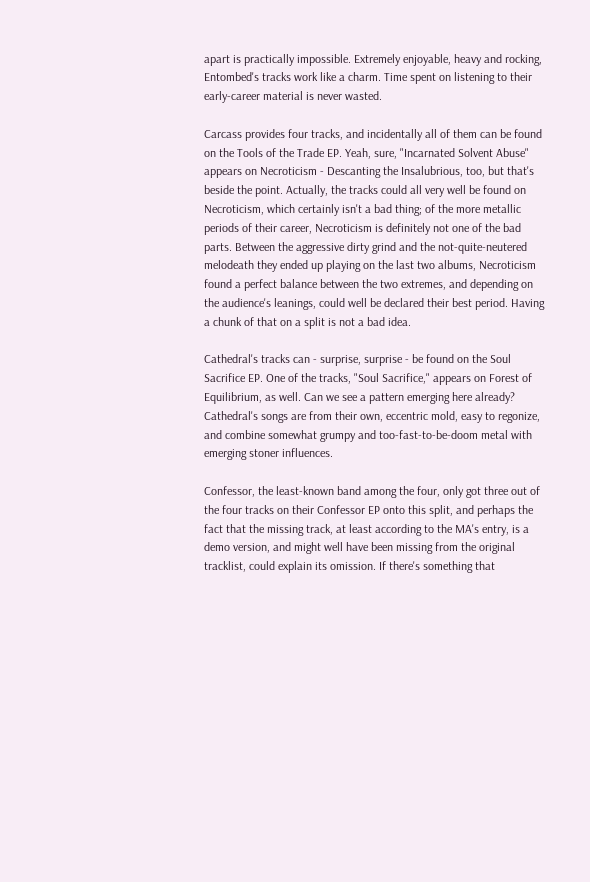apart is practically impossible. Extremely enjoyable, heavy and rocking, Entombed's tracks work like a charm. Time spent on listening to their early-career material is never wasted.

Carcass provides four tracks, and incidentally all of them can be found on the Tools of the Trade EP. Yeah, sure, "Incarnated Solvent Abuse" appears on Necroticism - Descanting the Insalubrious, too, but that's beside the point. Actually, the tracks could all very well be found on Necroticism, which certainly isn't a bad thing; of the more metallic periods of their career, Necroticism is definitely not one of the bad parts. Between the aggressive dirty grind and the not-quite-neutered melodeath they ended up playing on the last two albums, Necroticism found a perfect balance between the two extremes, and depending on the audience's leanings, could well be declared their best period. Having a chunk of that on a split is not a bad idea.

Cathedral's tracks can - surprise, surprise - be found on the Soul Sacrifice EP. One of the tracks, "Soul Sacrifice," appears on Forest of Equilibrium, as well. Can we see a pattern emerging here already? Cathedral's songs are from their own, eccentric mold, easy to regonize, and combine somewhat grumpy and too-fast-to-be-doom metal with emerging stoner influences.

Confessor, the least-known band among the four, only got three out of the four tracks on their Confessor EP onto this split, and perhaps the fact that the missing track, at least according to the MA's entry, is a demo version, and might well have been missing from the original tracklist, could explain its omission. If there's something that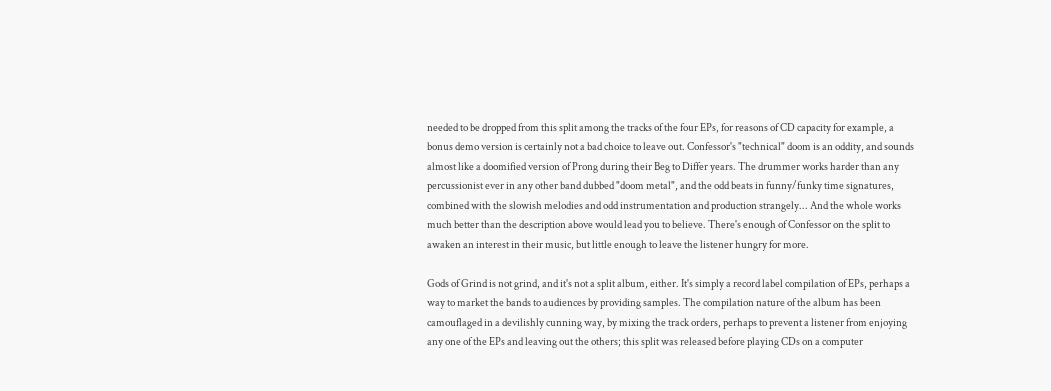needed to be dropped from this split among the tracks of the four EPs, for reasons of CD capacity for example, a bonus demo version is certainly not a bad choice to leave out. Confessor's "technical" doom is an oddity, and sounds almost like a doomified version of Prong during their Beg to Differ years. The drummer works harder than any percussionist ever in any other band dubbed "doom metal", and the odd beats in funny/funky time signatures, combined with the slowish melodies and odd instrumentation and production strangely... And the whole works much better than the description above would lead you to believe. There's enough of Confessor on the split to awaken an interest in their music, but little enough to leave the listener hungry for more.

Gods of Grind is not grind, and it's not a split album, either. It's simply a record label compilation of EPs, perhaps a way to market the bands to audiences by providing samples. The compilation nature of the album has been camouflaged in a devilishly cunning way, by mixing the track orders, perhaps to prevent a listener from enjoying any one of the EPs and leaving out the others; this split was released before playing CDs on a computer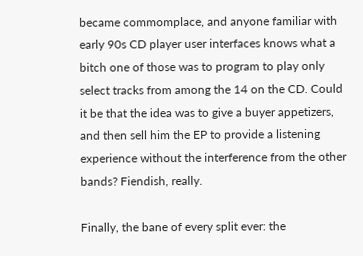became commomplace, and anyone familiar with early 90s CD player user interfaces knows what a bitch one of those was to program to play only select tracks from among the 14 on the CD. Could it be that the idea was to give a buyer appetizers, and then sell him the EP to provide a listening experience without the interference from the other bands? Fiendish, really.

Finally, the bane of every split ever: the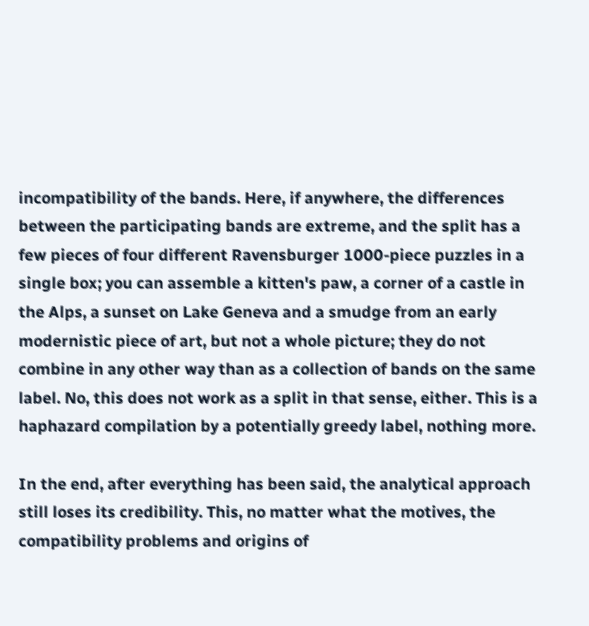incompatibility of the bands. Here, if anywhere, the differences between the participating bands are extreme, and the split has a few pieces of four different Ravensburger 1000-piece puzzles in a single box; you can assemble a kitten's paw, a corner of a castle in the Alps, a sunset on Lake Geneva and a smudge from an early modernistic piece of art, but not a whole picture; they do not combine in any other way than as a collection of bands on the same label. No, this does not work as a split in that sense, either. This is a haphazard compilation by a potentially greedy label, nothing more.

In the end, after everything has been said, the analytical approach still loses its credibility. This, no matter what the motives, the compatibility problems and origins of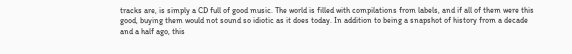tracks are, is simply a CD full of good music. The world is filled with compilations from labels, and if all of them were this good, buying them would not sound so idiotic as it does today. In addition to being a snapshot of history from a decade and a half ago, this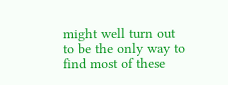might well turn out to be the only way to find most of these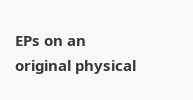EPs on an original physical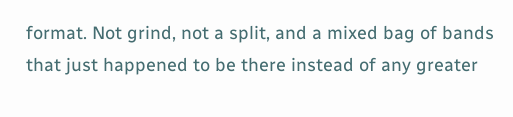format. Not grind, not a split, and a mixed bag of bands that just happened to be there instead of any greater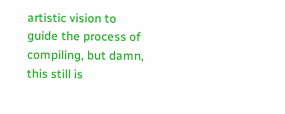artistic vision to guide the process of compiling, but damn, this still is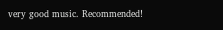very good music. Recommended!